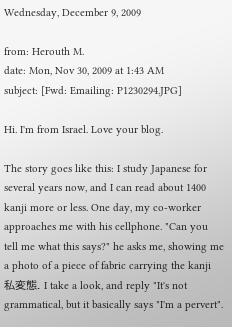Wednesday, December 9, 2009

from: Herouth M.
date: Mon, Nov 30, 2009 at 1:43 AM
subject: [Fwd: Emailing: P1230294.JPG]

Hi. I'm from Israel. Love your blog.

The story goes like this: I study Japanese for several years now, and I can read about 1400 kanji more or less. One day, my co-worker approaches me with his cellphone. "Can you tell me what this says?" he asks me, showing me a photo of a piece of fabric carrying the kanji 私変態. I take a look, and reply "It's not grammatical, but it basically says "I'm a pervert".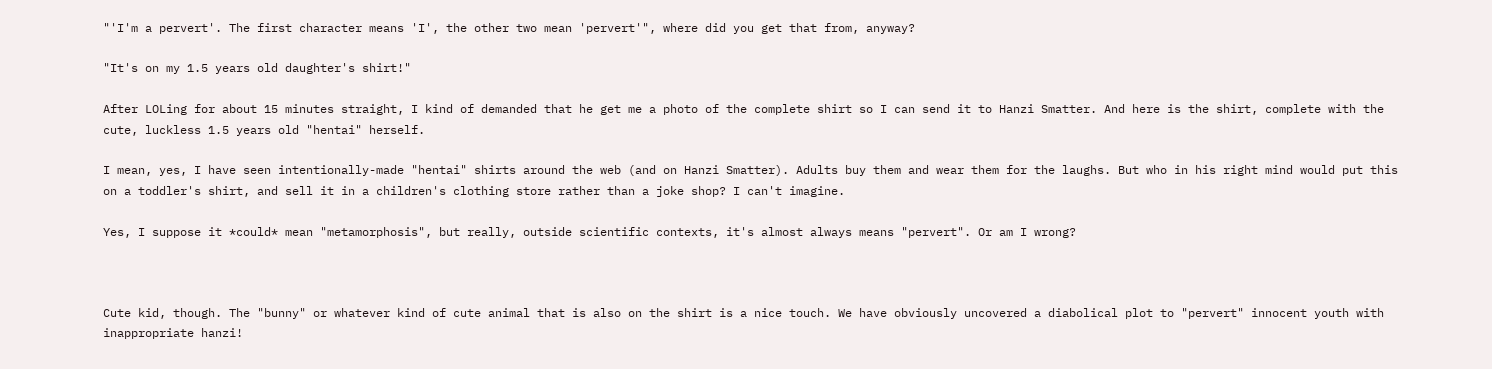"'I'm a pervert'. The first character means 'I', the other two mean 'pervert'", where did you get that from, anyway?

"It's on my 1.5 years old daughter's shirt!"

After LOLing for about 15 minutes straight, I kind of demanded that he get me a photo of the complete shirt so I can send it to Hanzi Smatter. And here is the shirt, complete with the cute, luckless 1.5 years old "hentai" herself.

I mean, yes, I have seen intentionally-made "hentai" shirts around the web (and on Hanzi Smatter). Adults buy them and wear them for the laughs. But who in his right mind would put this on a toddler's shirt, and sell it in a children's clothing store rather than a joke shop? I can't imagine.

Yes, I suppose it *could* mean "metamorphosis", but really, outside scientific contexts, it's almost always means "pervert". Or am I wrong?



Cute kid, though. The "bunny" or whatever kind of cute animal that is also on the shirt is a nice touch. We have obviously uncovered a diabolical plot to "pervert" innocent youth with inappropriate hanzi!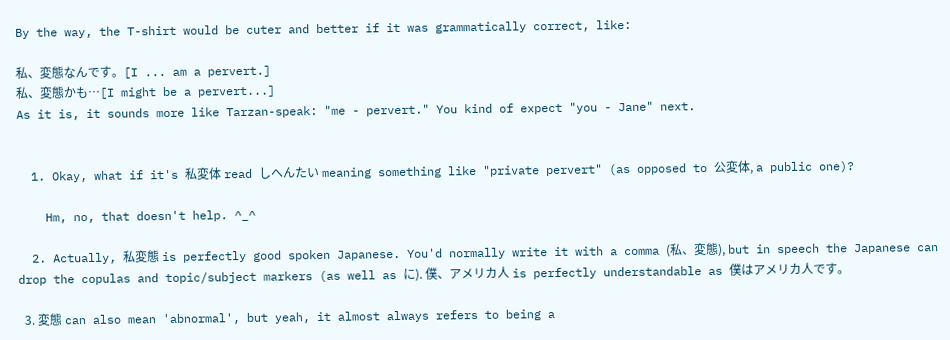By the way, the T-shirt would be cuter and better if it was grammatically correct, like:

私、変態なんです。[I ... am a pervert.]
私、変態かも…[I might be a pervert...]
As it is, it sounds more like Tarzan-speak: "me - pervert." You kind of expect "you - Jane" next.


  1. Okay, what if it's 私変体 read しへんたい meaning something like "private pervert" (as opposed to 公変体, a public one)?

    Hm, no, that doesn't help. ^_^

  2. Actually, 私変態 is perfectly good spoken Japanese. You'd normally write it with a comma (私、変態), but in speech the Japanese can drop the copulas and topic/subject markers (as well as に). 僕、アメリカ人 is perfectly understandable as 僕はアメリカ人です。

  3. 変態 can also mean 'abnormal', but yeah, it almost always refers to being a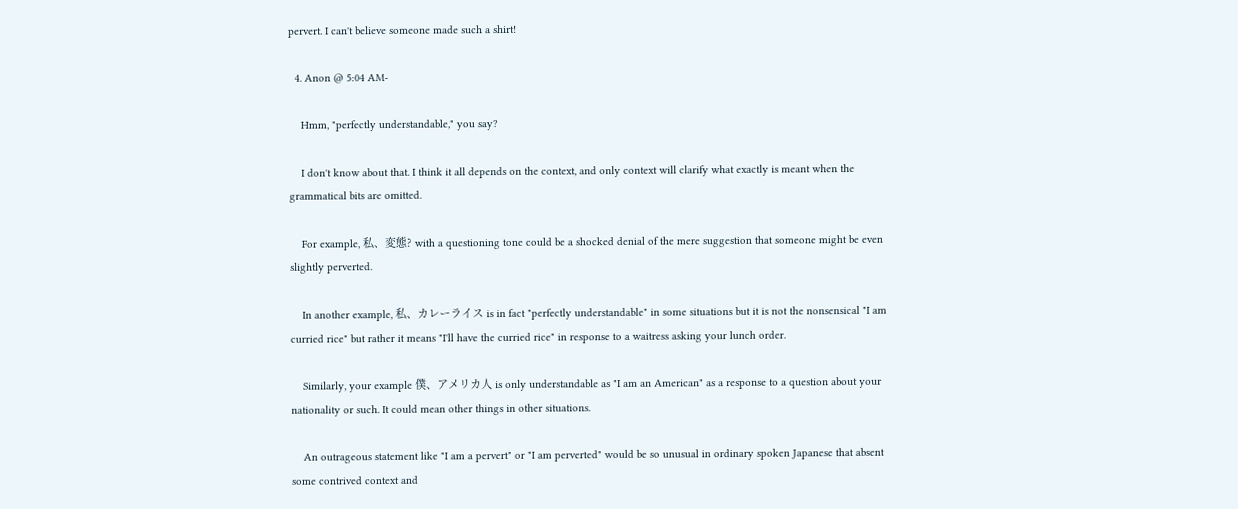pervert. I can't believe someone made such a shirt!

  4. Anon @ 5:04 AM-

    Hmm, "perfectly understandable," you say?

    I don't know about that. I think it all depends on the context, and only context will clarify what exactly is meant when the grammatical bits are omitted.

    For example, 私、変態? with a questioning tone could be a shocked denial of the mere suggestion that someone might be even slightly perverted.

    In another example, 私、カレーライス is in fact "perfectly understandable" in some situations but it is not the nonsensical "I am curried rice" but rather it means "I'll have the curried rice" in response to a waitress asking your lunch order.

    Similarly, your example 僕、アメリカ人 is only understandable as "I am an American" as a response to a question about your nationality or such. It could mean other things in other situations.

    An outrageous statement like "I am a pervert" or "I am perverted" would be so unusual in ordinary spoken Japanese that absent some contrived context and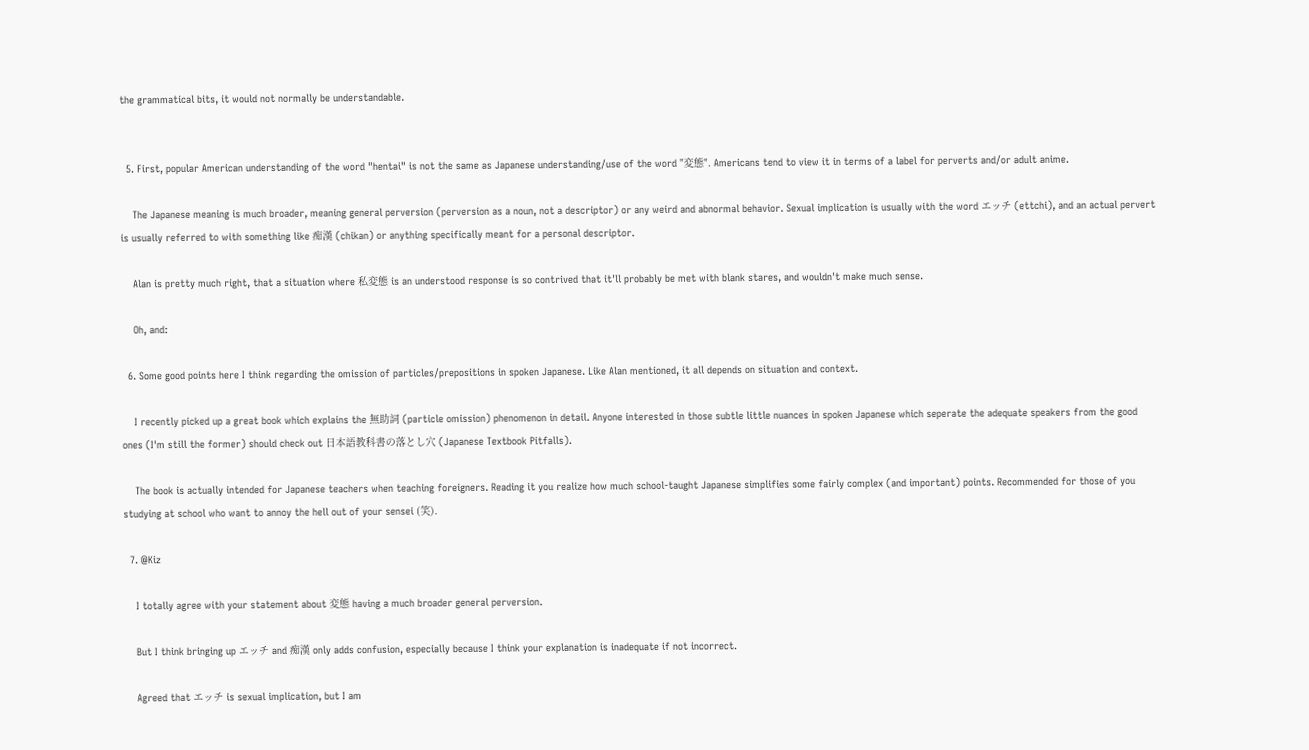the grammatical bits, it would not normally be understandable.


  5. First, popular American understanding of the word "hentai" is not the same as Japanese understanding/use of the word "変態". Americans tend to view it in terms of a label for perverts and/or adult anime.

    The Japanese meaning is much broader, meaning general perversion (perversion as a noun, not a descriptor) or any weird and abnormal behavior. Sexual implication is usually with the word エッチ (ettchi), and an actual pervert is usually referred to with something like 痴漢 (chikan) or anything specifically meant for a personal descriptor.

    Alan is pretty much right, that a situation where 私変態 is an understood response is so contrived that it'll probably be met with blank stares, and wouldn't make much sense.

    Oh, and:

  6. Some good points here I think regarding the omission of particles/prepositions in spoken Japanese. Like Alan mentioned, it all depends on situation and context.

    I recently picked up a great book which explains the 無助詞 (particle omission) phenomenon in detail. Anyone interested in those subtle little nuances in spoken Japanese which seperate the adequate speakers from the good ones (I'm still the former) should check out 日本語教科書の落とし穴 (Japanese Textbook Pitfalls).

    The book is actually intended for Japanese teachers when teaching foreigners. Reading it you realize how much school-taught Japanese simplifies some fairly complex (and important) points. Recommended for those of you studying at school who want to annoy the hell out of your sensei (笑).

  7. @Kiz

    I totally agree with your statement about 変態 having a much broader general perversion.

    But I think bringing up エッチ and 痴漢 only adds confusion, especially because I think your explanation is inadequate if not incorrect.

    Agreed that エッチ is sexual implication, but I am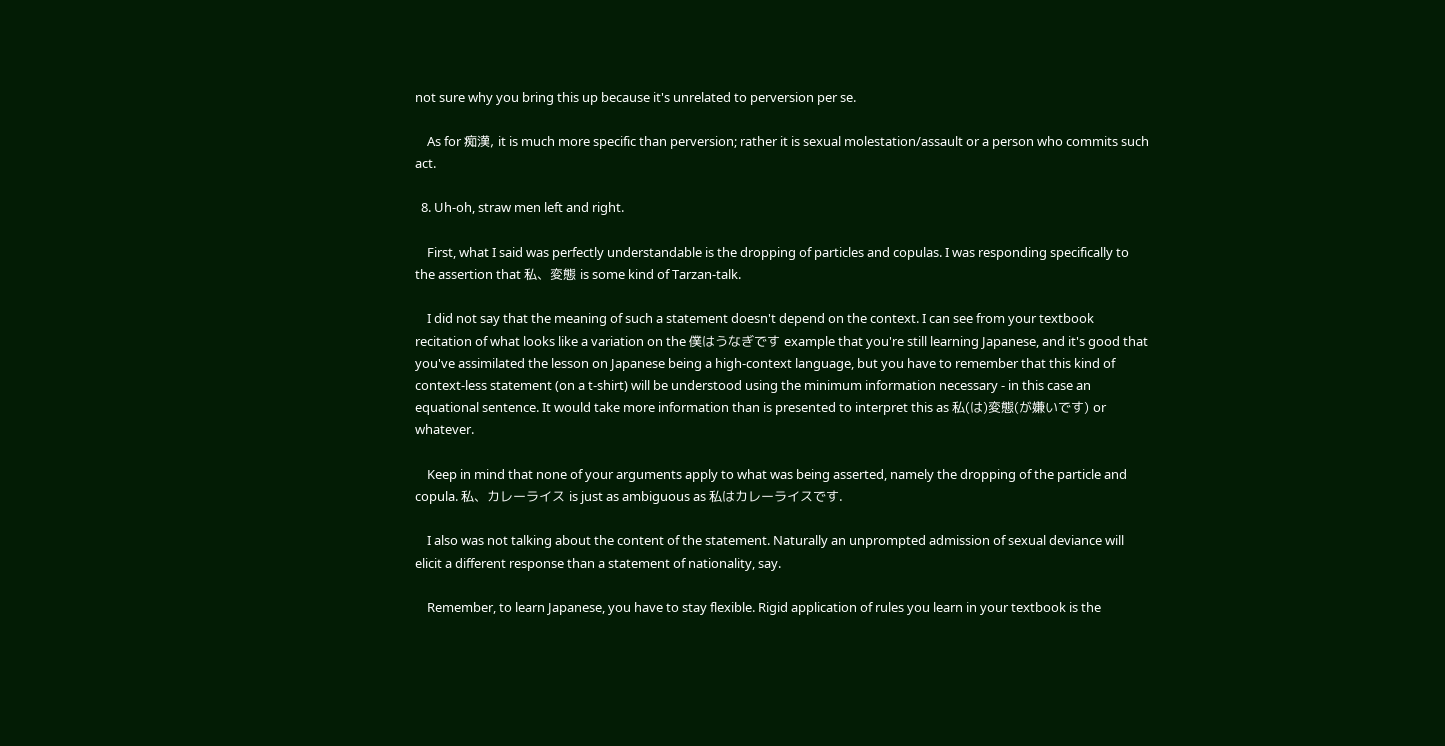not sure why you bring this up because it's unrelated to perversion per se.

    As for 痴漢, it is much more specific than perversion; rather it is sexual molestation/assault or a person who commits such act.

  8. Uh-oh, straw men left and right.

    First, what I said was perfectly understandable is the dropping of particles and copulas. I was responding specifically to the assertion that 私、変態 is some kind of Tarzan-talk.

    I did not say that the meaning of such a statement doesn't depend on the context. I can see from your textbook recitation of what looks like a variation on the 僕はうなぎです example that you're still learning Japanese, and it's good that you've assimilated the lesson on Japanese being a high-context language, but you have to remember that this kind of context-less statement (on a t-shirt) will be understood using the minimum information necessary - in this case an equational sentence. It would take more information than is presented to interpret this as 私(は)変態(が嫌いです) or whatever.

    Keep in mind that none of your arguments apply to what was being asserted, namely the dropping of the particle and copula. 私、カレーライス is just as ambiguous as 私はカレーライスです.

    I also was not talking about the content of the statement. Naturally an unprompted admission of sexual deviance will elicit a different response than a statement of nationality, say.

    Remember, to learn Japanese, you have to stay flexible. Rigid application of rules you learn in your textbook is the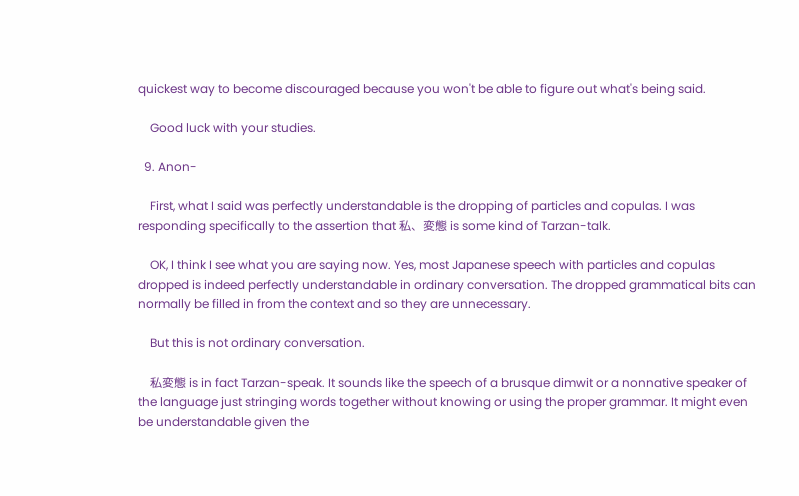quickest way to become discouraged because you won't be able to figure out what's being said.

    Good luck with your studies.

  9. Anon-

    First, what I said was perfectly understandable is the dropping of particles and copulas. I was responding specifically to the assertion that 私、変態 is some kind of Tarzan-talk.

    OK, I think I see what you are saying now. Yes, most Japanese speech with particles and copulas dropped is indeed perfectly understandable in ordinary conversation. The dropped grammatical bits can normally be filled in from the context and so they are unnecessary.

    But this is not ordinary conversation.

    私変態 is in fact Tarzan-speak. It sounds like the speech of a brusque dimwit or a nonnative speaker of the language just stringing words together without knowing or using the proper grammar. It might even be understandable given the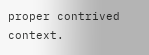proper contrived context.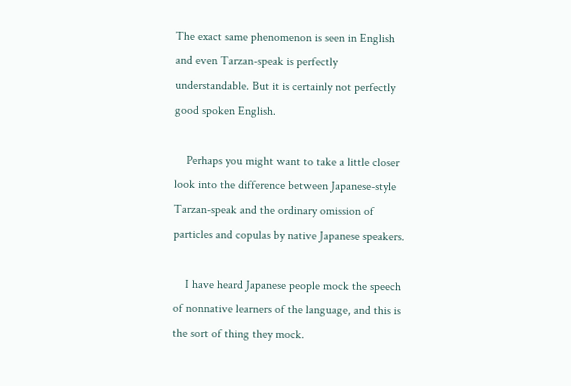The exact same phenomenon is seen in English and even Tarzan-speak is perfectly understandable. But it is certainly not perfectly good spoken English.

    Perhaps you might want to take a little closer look into the difference between Japanese-style Tarzan-speak and the ordinary omission of particles and copulas by native Japanese speakers.

    I have heard Japanese people mock the speech of nonnative learners of the language, and this is the sort of thing they mock.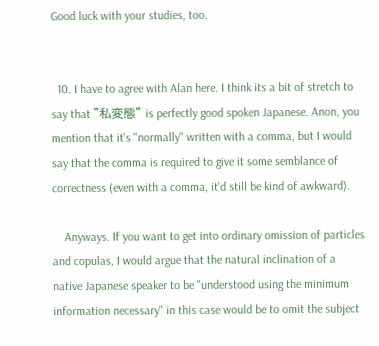Good luck with your studies, too.


  10. I have to agree with Alan here. I think its a bit of stretch to say that "私変態" is perfectly good spoken Japanese. Anon, you mention that it's "normally" written with a comma, but I would say that the comma is required to give it some semblance of correctness (even with a comma, it'd still be kind of awkward).

    Anyways. If you want to get into ordinary omission of particles and copulas, I would argue that the natural inclination of a native Japanese speaker to be "understood using the minimum information necessary" in this case would be to omit the subject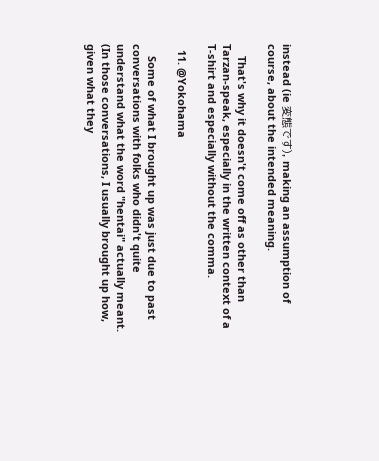instead (ie 変態です), making an assumption of course, about the intended meaning.

    That's why it doesn't come off as other than Tarzan-speak, especially in the written context of a T-shirt and especially without the comma.

  11. @Yokohama

    Some of what I brought up was just due to past conversations with folks who didn't quite understand what the word "hentai" actually meant. (In those conversations, I usually brought up how, given what they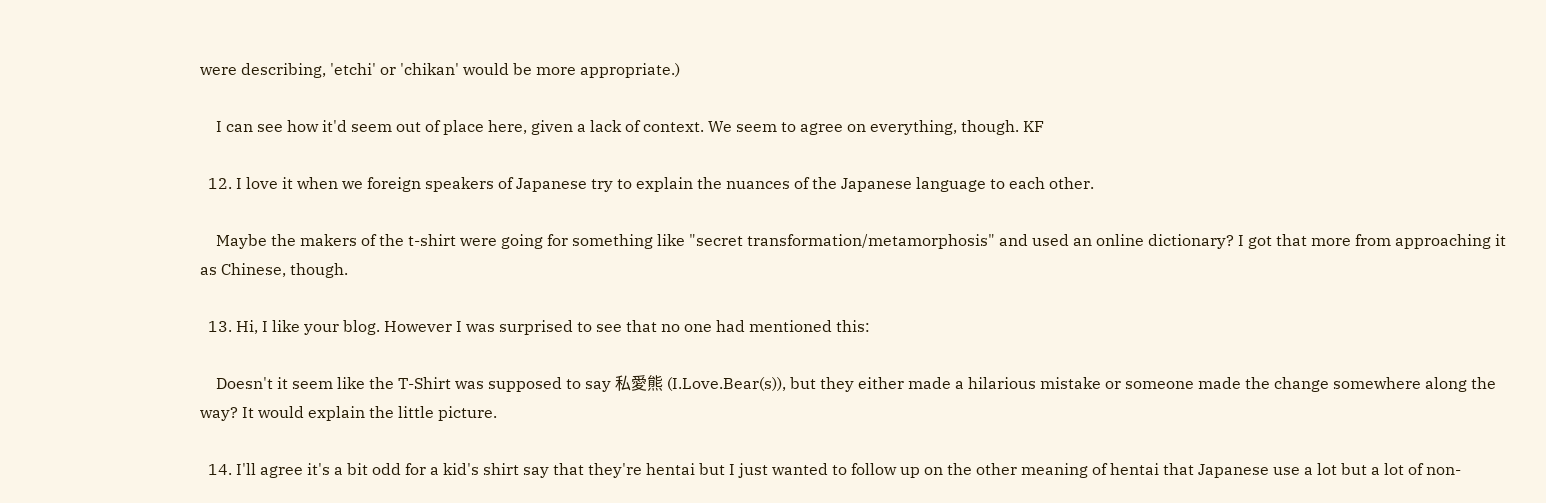were describing, 'etchi' or 'chikan' would be more appropriate.)

    I can see how it'd seem out of place here, given a lack of context. We seem to agree on everything, though. KF

  12. I love it when we foreign speakers of Japanese try to explain the nuances of the Japanese language to each other.

    Maybe the makers of the t-shirt were going for something like "secret transformation/metamorphosis" and used an online dictionary? I got that more from approaching it as Chinese, though.

  13. Hi, I like your blog. However I was surprised to see that no one had mentioned this:

    Doesn't it seem like the T-Shirt was supposed to say 私愛熊 (I.Love.Bear(s)), but they either made a hilarious mistake or someone made the change somewhere along the way? It would explain the little picture.

  14. I'll agree it's a bit odd for a kid's shirt say that they're hentai but I just wanted to follow up on the other meaning of hentai that Japanese use a lot but a lot of non-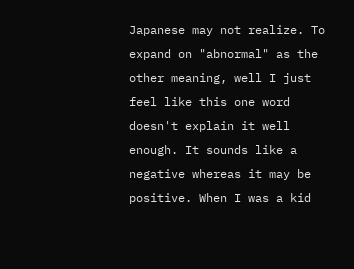Japanese may not realize. To expand on "abnormal" as the other meaning, well I just feel like this one word doesn't explain it well enough. It sounds like a negative whereas it may be positive. When I was a kid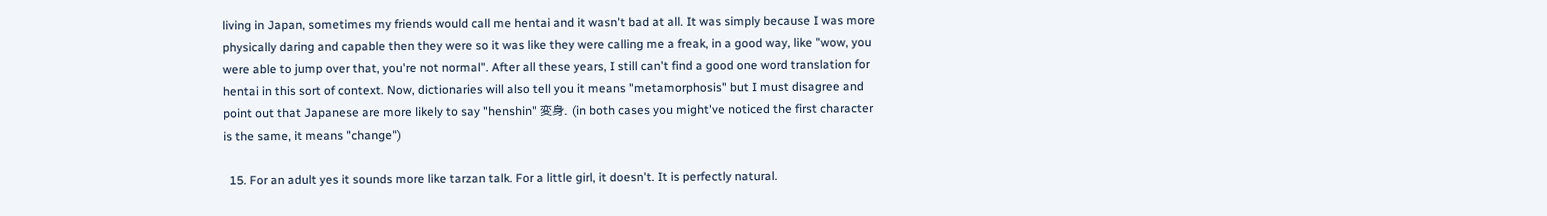living in Japan, sometimes my friends would call me hentai and it wasn't bad at all. It was simply because I was more physically daring and capable then they were so it was like they were calling me a freak, in a good way, like "wow, you were able to jump over that, you're not normal". After all these years, I still can't find a good one word translation for hentai in this sort of context. Now, dictionaries will also tell you it means "metamorphosis" but I must disagree and point out that Japanese are more likely to say "henshin" 変身. (in both cases you might've noticed the first character is the same, it means "change")

  15. For an adult yes it sounds more like tarzan talk. For a little girl, it doesn't. It is perfectly natural.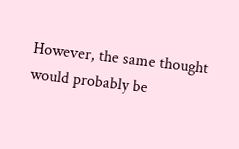However, the same thought would probably be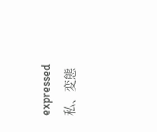expressed 私、変態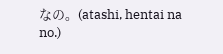なの。(atashi, hentai na no.)